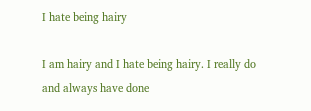I hate being hairy

I am hairy and I hate being hairy. I really do and always have done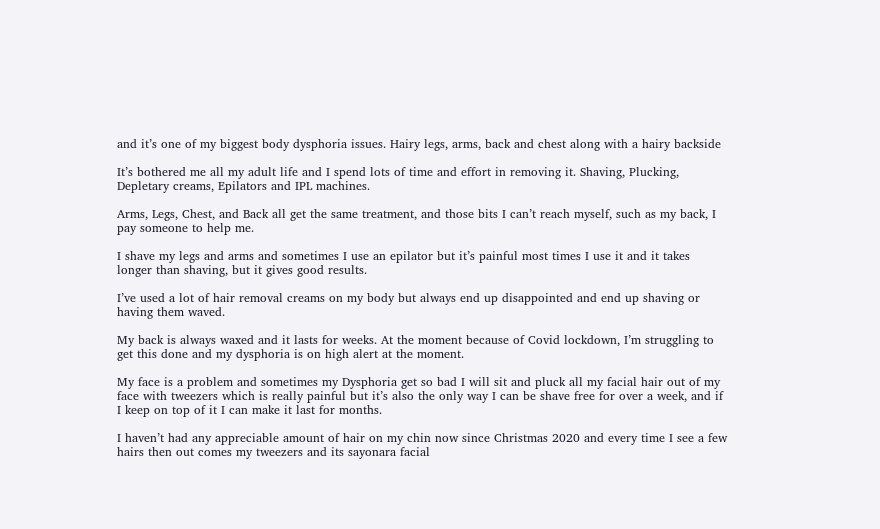and it’s one of my biggest body dysphoria issues. Hairy legs, arms, back and chest along with a hairy backside

It’s bothered me all my adult life and I spend lots of time and effort in removing it. Shaving, Plucking, Depletary creams, Epilators and IPL machines.

Arms, Legs, Chest, and Back all get the same treatment, and those bits I can’t reach myself, such as my back, I pay someone to help me.

I shave my legs and arms and sometimes I use an epilator but it’s painful most times I use it and it takes longer than shaving, but it gives good results.

I’ve used a lot of hair removal creams on my body but always end up disappointed and end up shaving or having them waved.

My back is always waxed and it lasts for weeks. At the moment because of Covid lockdown, I’m struggling to get this done and my dysphoria is on high alert at the moment.

My face is a problem and sometimes my Dysphoria get so bad I will sit and pluck all my facial hair out of my face with tweezers which is really painful but it’s also the only way I can be shave free for over a week, and if I keep on top of it I can make it last for months.

I haven’t had any appreciable amount of hair on my chin now since Christmas 2020 and every time I see a few hairs then out comes my tweezers and its sayonara facial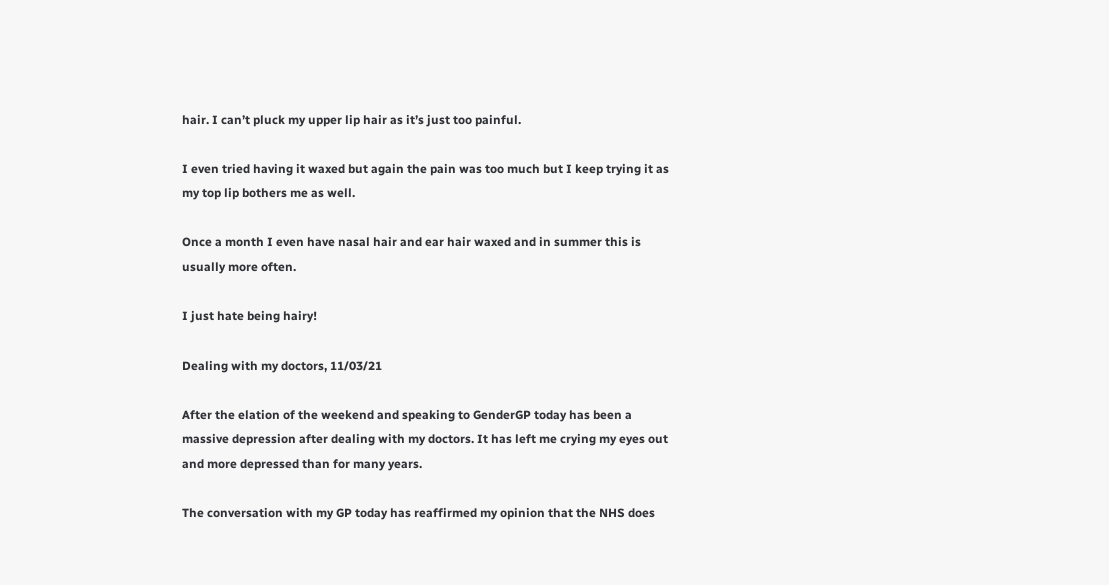hair. I can’t pluck my upper lip hair as it’s just too painful.

I even tried having it waxed but again the pain was too much but I keep trying it as my top lip bothers me as well.

Once a month I even have nasal hair and ear hair waxed and in summer this is usually more often.

I just hate being hairy!

Dealing with my doctors, 11/03/21

After the elation of the weekend and speaking to GenderGP today has been a massive depression after dealing with my doctors. It has left me crying my eyes out and more depressed than for many years.

The conversation with my GP today has reaffirmed my opinion that the NHS does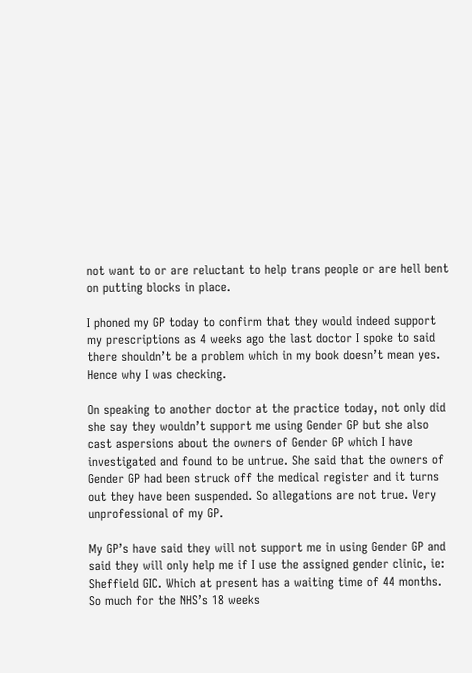not want to or are reluctant to help trans people or are hell bent on putting blocks in place.

I phoned my GP today to confirm that they would indeed support my prescriptions as 4 weeks ago the last doctor I spoke to said there shouldn’t be a problem which in my book doesn’t mean yes. Hence why I was checking.

On speaking to another doctor at the practice today, not only did she say they wouldn’t support me using Gender GP but she also cast aspersions about the owners of Gender GP which I have investigated and found to be untrue. She said that the owners of Gender GP had been struck off the medical register and it turns out they have been suspended. So allegations are not true. Very unprofessional of my GP.

My GP’s have said they will not support me in using Gender GP and said they will only help me if I use the assigned gender clinic, ie: Sheffield GIC. Which at present has a waiting time of 44 months. So much for the NHS’s 18 weeks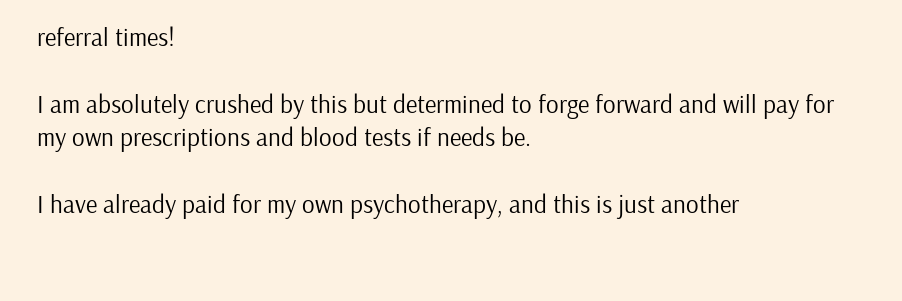referral times!

I am absolutely crushed by this but determined to forge forward and will pay for my own prescriptions and blood tests if needs be.

I have already paid for my own psychotherapy, and this is just another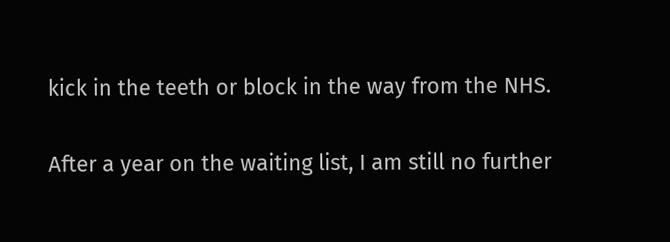kick in the teeth or block in the way from the NHS.

After a year on the waiting list, I am still no further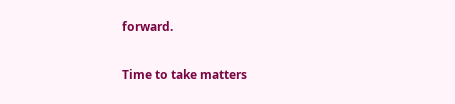forward.

Time to take matters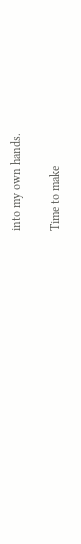into my own hands.

Time to make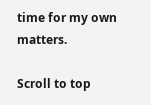time for my own matters.

Scroll to top